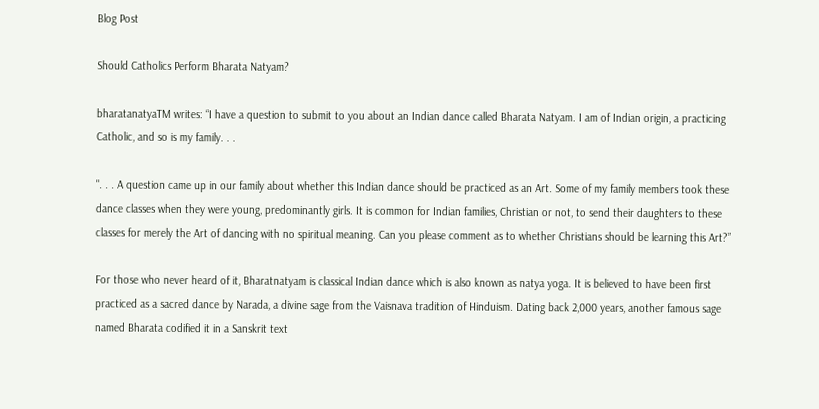Blog Post

Should Catholics Perform Bharata Natyam?

bharatanatyaTM writes: “I have a question to submit to you about an Indian dance called Bharata Natyam. I am of Indian origin, a practicing Catholic, and so is my family. . .

". . . A question came up in our family about whether this Indian dance should be practiced as an Art. Some of my family members took these dance classes when they were young, predominantly girls. It is common for Indian families, Christian or not, to send their daughters to these classes for merely the Art of dancing with no spiritual meaning. Can you please comment as to whether Christians should be learning this Art?”

For those who never heard of it, Bharatnatyam is classical Indian dance which is also known as natya yoga. It is believed to have been first practiced as a sacred dance by Narada, a divine sage from the Vaisnava tradition of Hinduism. Dating back 2,000 years, another famous sage named Bharata codified it in a Sanskrit text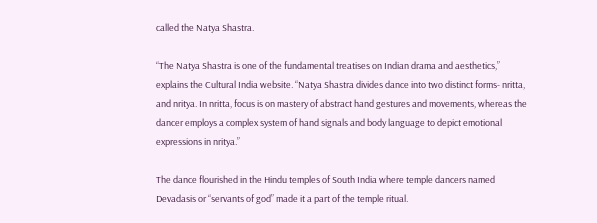called the Natya Shastra.

“The Natya Shastra is one of the fundamental treatises on Indian drama and aesthetics,” explains the Cultural India website. “Natya Shastra divides dance into two distinct forms- nritta, and nritya. In nritta, focus is on mastery of abstract hand gestures and movements, whereas the dancer employs a complex system of hand signals and body language to depict emotional expressions in nritya.”

The dance flourished in the Hindu temples of South India where temple dancers named Devadasis or “servants of god” made it a part of the temple ritual.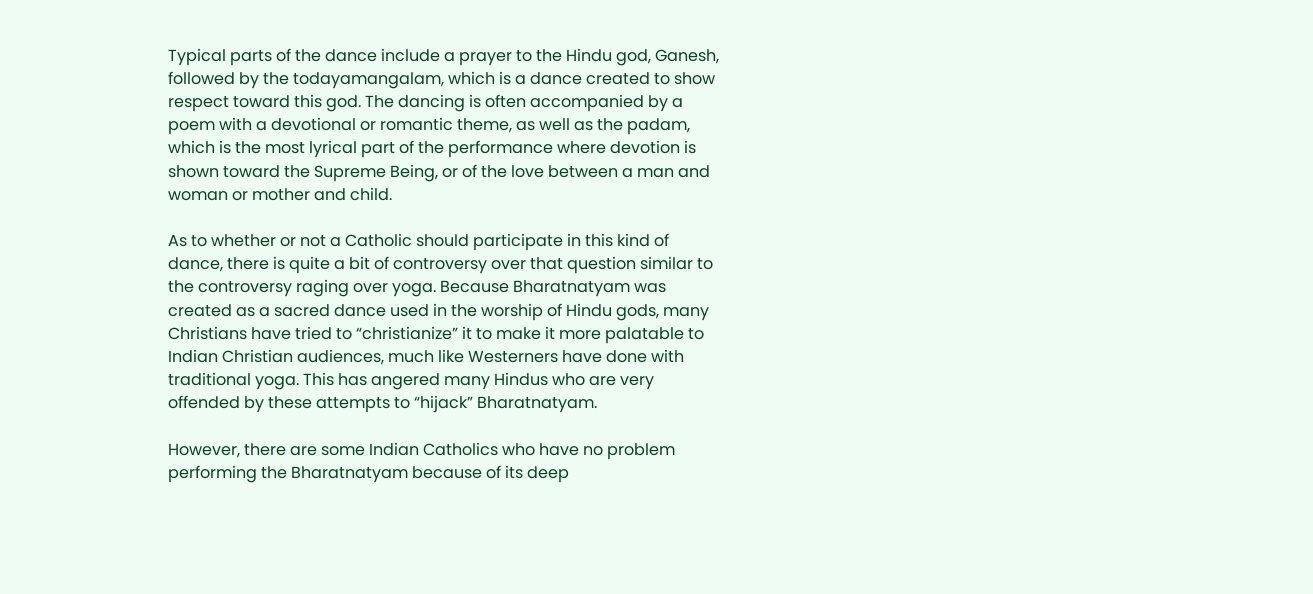Typical parts of the dance include a prayer to the Hindu god, Ganesh, followed by the todayamangalam, which is a dance created to show respect toward this god. The dancing is often accompanied by a poem with a devotional or romantic theme, as well as the padam, which is the most lyrical part of the performance where devotion is shown toward the Supreme Being, or of the love between a man and woman or mother and child.

As to whether or not a Catholic should participate in this kind of dance, there is quite a bit of controversy over that question similar to the controversy raging over yoga. Because Bharatnatyam was created as a sacred dance used in the worship of Hindu gods, many Christians have tried to “christianize” it to make it more palatable to Indian Christian audiences, much like Westerners have done with traditional yoga. This has angered many Hindus who are very offended by these attempts to “hijack” Bharatnatyam.

However, there are some Indian Catholics who have no problem performing the Bharatnatyam because of its deep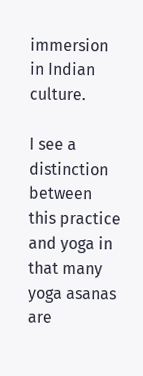immersion in Indian culture.

I see a distinction between this practice and yoga in that many yoga asanas are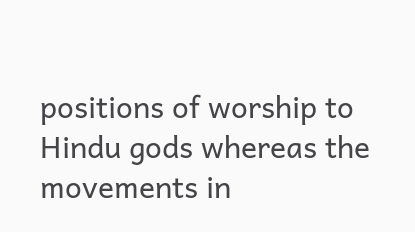positions of worship to Hindu gods whereas the movements in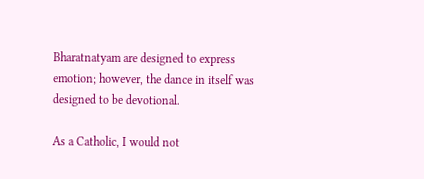Bharatnatyam are designed to express emotion; however, the dance in itself was designed to be devotional.

As a Catholic, I would not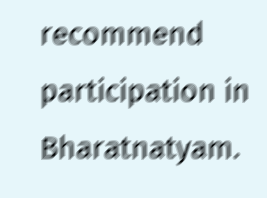recommend participation in Bharatnatyam.